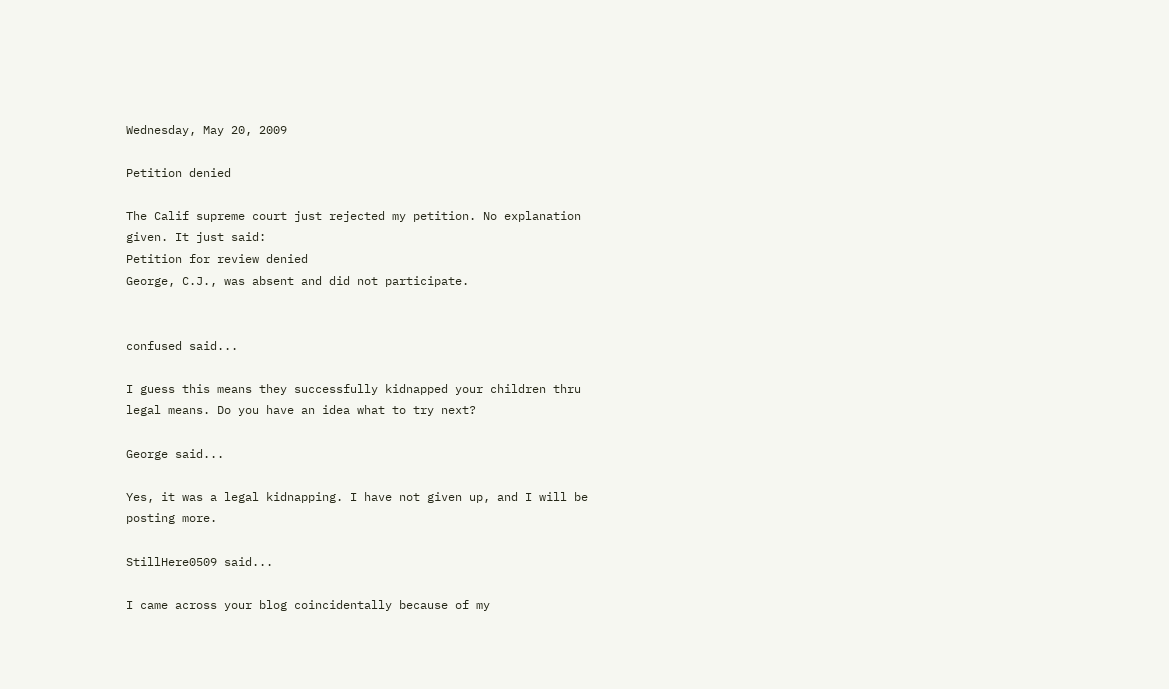Wednesday, May 20, 2009

Petition denied

The Calif supreme court just rejected my petition. No explanation given. It just said:
Petition for review denied
George, C.J., was absent and did not participate.


confused said...

I guess this means they successfully kidnapped your children thru legal means. Do you have an idea what to try next?

George said...

Yes, it was a legal kidnapping. I have not given up, and I will be posting more.

StillHere0509 said...

I came across your blog coincidentally because of my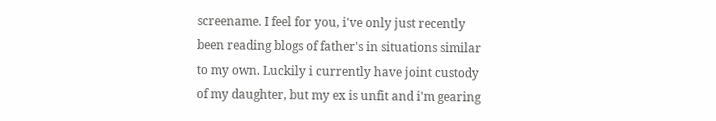screename. I feel for you, i've only just recently been reading blogs of father's in situations similar to my own. Luckily i currently have joint custody of my daughter, but my ex is unfit and i'm gearing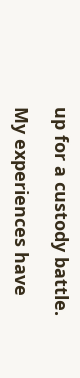up for a custody battle.

My experiences have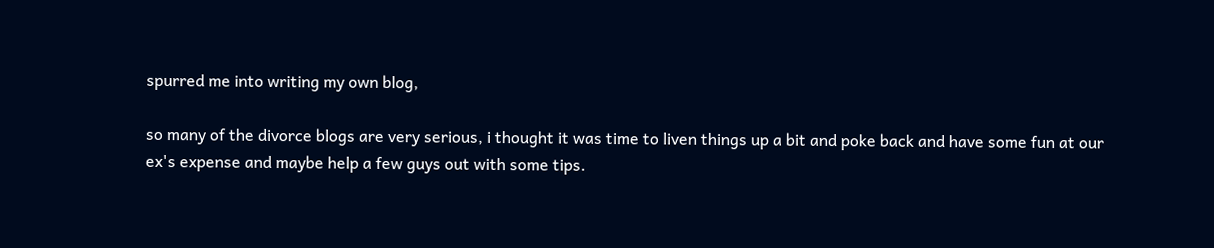spurred me into writing my own blog,

so many of the divorce blogs are very serious, i thought it was time to liven things up a bit and poke back and have some fun at our ex's expense and maybe help a few guys out with some tips.